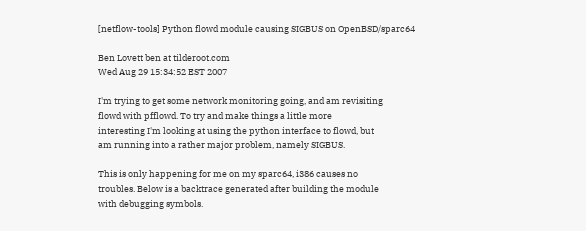[netflow-tools] Python flowd module causing SIGBUS on OpenBSD/sparc64

Ben Lovett ben at tilderoot.com
Wed Aug 29 15:34:52 EST 2007

I'm trying to get some network monitoring going, and am revisiting
flowd with pfflowd. To try and make things a little more
interesting I'm looking at using the python interface to flowd, but
am running into a rather major problem, namely SIGBUS.

This is only happening for me on my sparc64, i386 causes no
troubles. Below is a backtrace generated after building the module
with debugging symbols.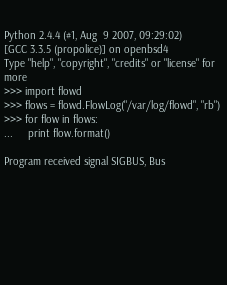Python 2.4.4 (#1, Aug  9 2007, 09:29:02)
[GCC 3.3.5 (propolice)] on openbsd4
Type "help", "copyright", "credits" or "license" for more
>>> import flowd
>>> flows = flowd.FlowLog("/var/log/flowd", "rb")
>>> for flow in flows:
...     print flow.format()

Program received signal SIGBUS, Bus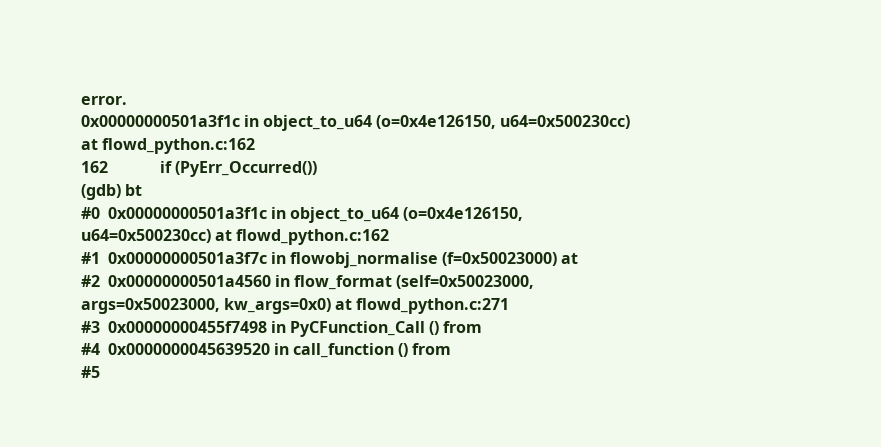error.
0x00000000501a3f1c in object_to_u64 (o=0x4e126150, u64=0x500230cc)
at flowd_python.c:162
162             if (PyErr_Occurred())
(gdb) bt
#0  0x00000000501a3f1c in object_to_u64 (o=0x4e126150,
u64=0x500230cc) at flowd_python.c:162
#1  0x00000000501a3f7c in flowobj_normalise (f=0x50023000) at
#2  0x00000000501a4560 in flow_format (self=0x50023000,
args=0x50023000, kw_args=0x0) at flowd_python.c:271
#3  0x00000000455f7498 in PyCFunction_Call () from
#4  0x0000000045639520 in call_function () from
#5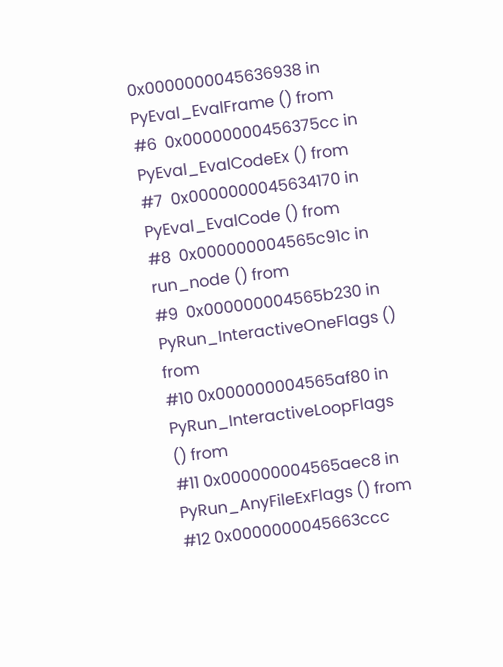0x0000000045636938 in PyEval_EvalFrame () from
#6  0x00000000456375cc in PyEval_EvalCodeEx () from
#7  0x0000000045634170 in PyEval_EvalCode () from
#8  0x000000004565c91c in run_node () from
#9  0x000000004565b230 in PyRun_InteractiveOneFlags () from
#10 0x000000004565af80 in PyRun_InteractiveLoopFlags () from
#11 0x000000004565aec8 in PyRun_AnyFileExFlags () from
#12 0x0000000045663ccc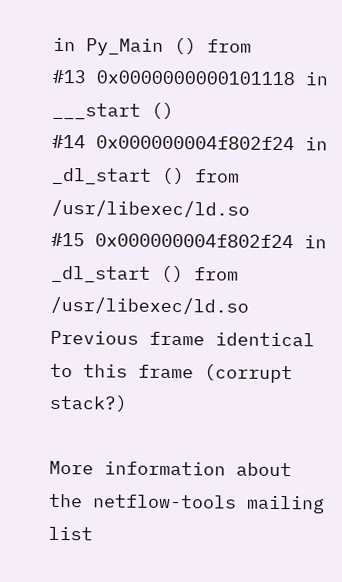in Py_Main () from
#13 0x0000000000101118 in ___start ()
#14 0x000000004f802f24 in _dl_start () from /usr/libexec/ld.so
#15 0x000000004f802f24 in _dl_start () from /usr/libexec/ld.so
Previous frame identical to this frame (corrupt stack?)

More information about the netflow-tools mailing list